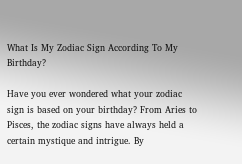What Is My Zodiac Sign According To My Birthday?

Have you ever wondered what your zodiac sign is based on your birthday? From Aries to Pisces, the zodiac signs have always held a certain mystique and intrigue. By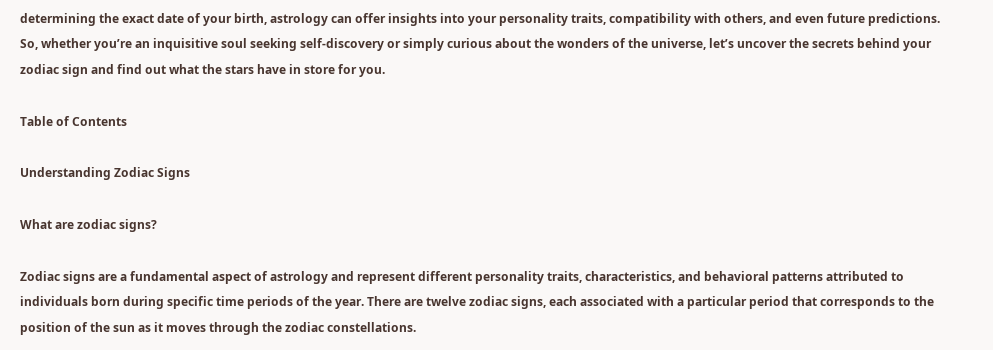determining the exact date of your birth, astrology can offer insights into your personality traits, compatibility with others, and even future predictions. So, whether you’re an inquisitive soul seeking self-discovery or simply curious about the wonders of the universe, let’s uncover the secrets behind your zodiac sign and find out what the stars have in store for you.

Table of Contents

Understanding Zodiac Signs

What are zodiac signs?

Zodiac signs are a fundamental aspect of astrology and represent different personality traits, characteristics, and behavioral patterns attributed to individuals born during specific time periods of the year. There are twelve zodiac signs, each associated with a particular period that corresponds to the position of the sun as it moves through the zodiac constellations.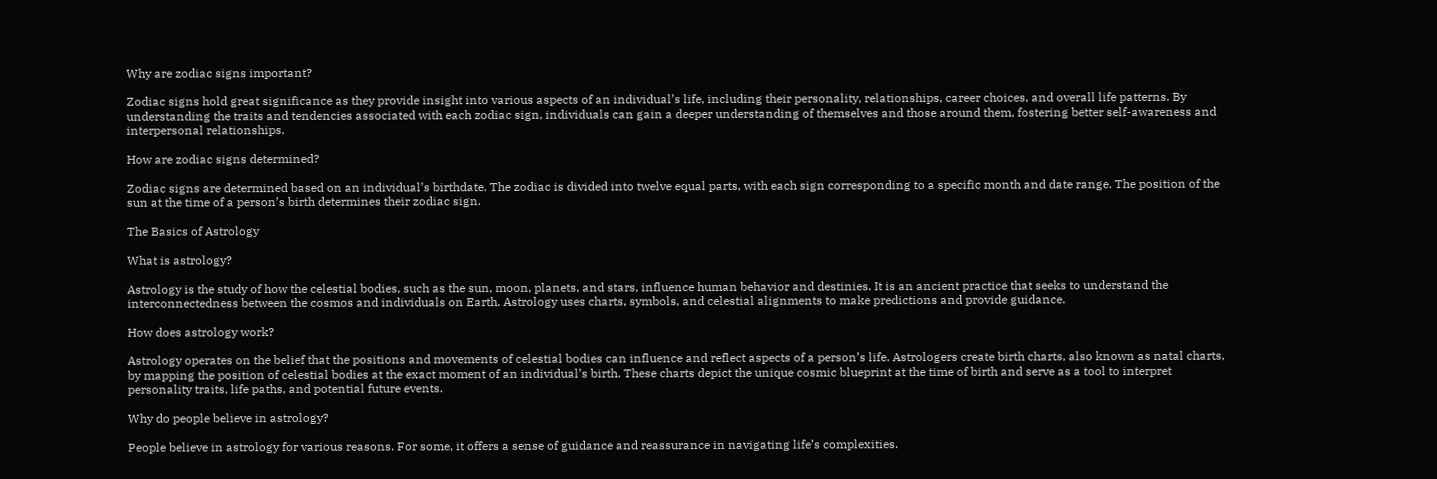Why are zodiac signs important?

Zodiac signs hold great significance as they provide insight into various aspects of an individual’s life, including their personality, relationships, career choices, and overall life patterns. By understanding the traits and tendencies associated with each zodiac sign, individuals can gain a deeper understanding of themselves and those around them, fostering better self-awareness and interpersonal relationships.

How are zodiac signs determined?

Zodiac signs are determined based on an individual’s birthdate. The zodiac is divided into twelve equal parts, with each sign corresponding to a specific month and date range. The position of the sun at the time of a person’s birth determines their zodiac sign.

The Basics of Astrology

What is astrology?

Astrology is the study of how the celestial bodies, such as the sun, moon, planets, and stars, influence human behavior and destinies. It is an ancient practice that seeks to understand the interconnectedness between the cosmos and individuals on Earth. Astrology uses charts, symbols, and celestial alignments to make predictions and provide guidance.

How does astrology work?

Astrology operates on the belief that the positions and movements of celestial bodies can influence and reflect aspects of a person’s life. Astrologers create birth charts, also known as natal charts, by mapping the position of celestial bodies at the exact moment of an individual’s birth. These charts depict the unique cosmic blueprint at the time of birth and serve as a tool to interpret personality traits, life paths, and potential future events.

Why do people believe in astrology?

People believe in astrology for various reasons. For some, it offers a sense of guidance and reassurance in navigating life’s complexities.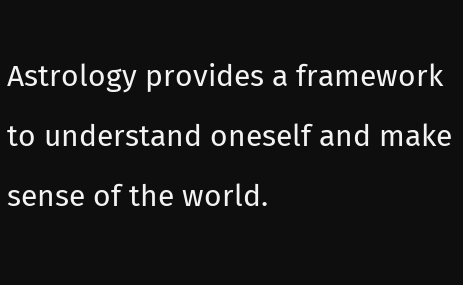Astrology provides a framework to understand oneself and make sense of the world.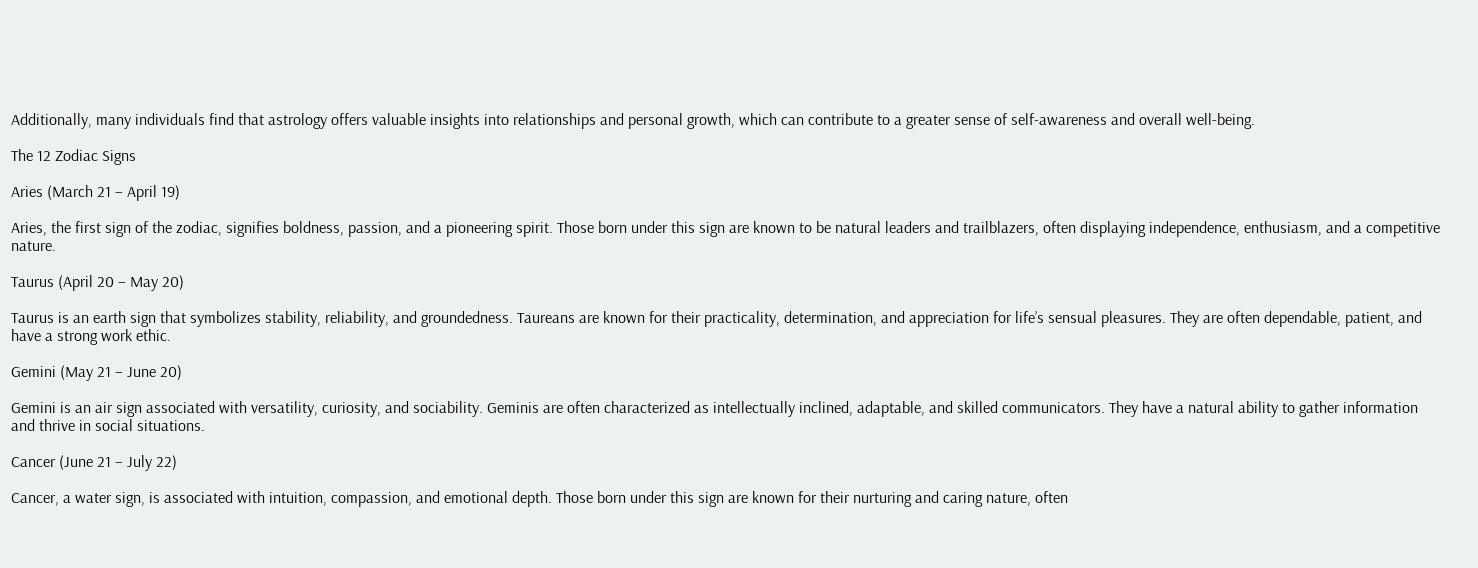Additionally, many individuals find that astrology offers valuable insights into relationships and personal growth, which can contribute to a greater sense of self-awareness and overall well-being.

The 12 Zodiac Signs

Aries (March 21 – April 19)

Aries, the first sign of the zodiac, signifies boldness, passion, and a pioneering spirit. Those born under this sign are known to be natural leaders and trailblazers, often displaying independence, enthusiasm, and a competitive nature.

Taurus (April 20 – May 20)

Taurus is an earth sign that symbolizes stability, reliability, and groundedness. Taureans are known for their practicality, determination, and appreciation for life’s sensual pleasures. They are often dependable, patient, and have a strong work ethic.

Gemini (May 21 – June 20)

Gemini is an air sign associated with versatility, curiosity, and sociability. Geminis are often characterized as intellectually inclined, adaptable, and skilled communicators. They have a natural ability to gather information and thrive in social situations.

Cancer (June 21 – July 22)

Cancer, a water sign, is associated with intuition, compassion, and emotional depth. Those born under this sign are known for their nurturing and caring nature, often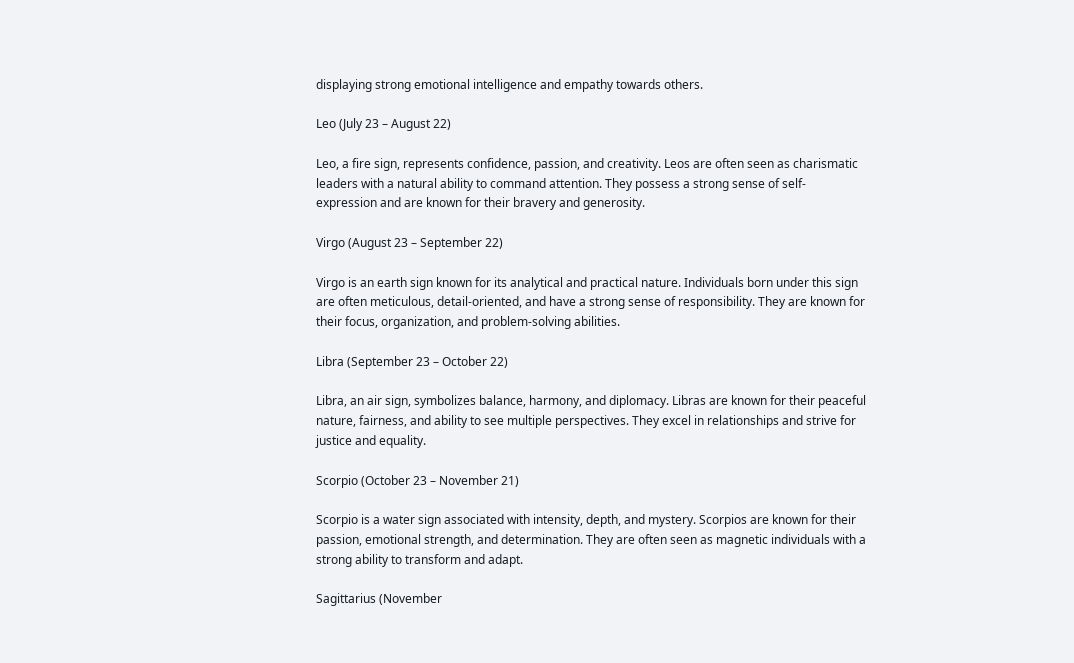displaying strong emotional intelligence and empathy towards others.

Leo (July 23 – August 22)

Leo, a fire sign, represents confidence, passion, and creativity. Leos are often seen as charismatic leaders with a natural ability to command attention. They possess a strong sense of self-expression and are known for their bravery and generosity.

Virgo (August 23 – September 22)

Virgo is an earth sign known for its analytical and practical nature. Individuals born under this sign are often meticulous, detail-oriented, and have a strong sense of responsibility. They are known for their focus, organization, and problem-solving abilities.

Libra (September 23 – October 22)

Libra, an air sign, symbolizes balance, harmony, and diplomacy. Libras are known for their peaceful nature, fairness, and ability to see multiple perspectives. They excel in relationships and strive for justice and equality.

Scorpio (October 23 – November 21)

Scorpio is a water sign associated with intensity, depth, and mystery. Scorpios are known for their passion, emotional strength, and determination. They are often seen as magnetic individuals with a strong ability to transform and adapt.

Sagittarius (November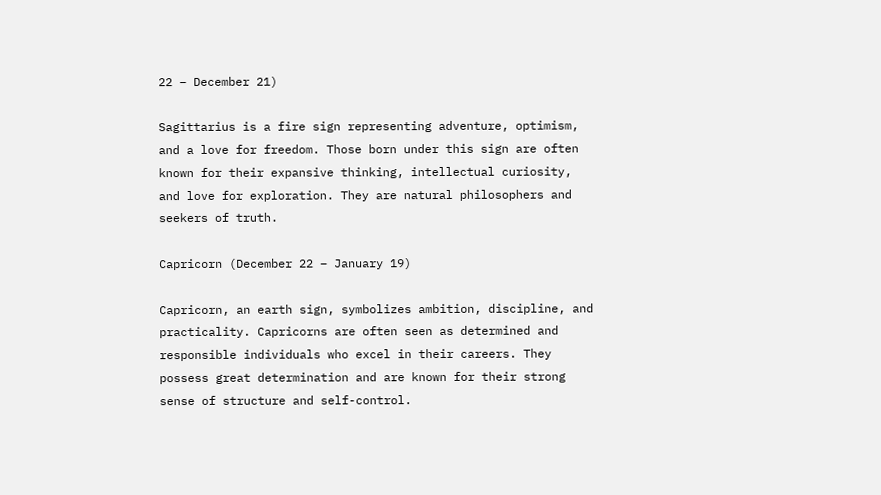22 – December 21)

Sagittarius is a fire sign representing adventure, optimism, and a love for freedom. Those born under this sign are often known for their expansive thinking, intellectual curiosity, and love for exploration. They are natural philosophers and seekers of truth.

Capricorn (December 22 – January 19)

Capricorn, an earth sign, symbolizes ambition, discipline, and practicality. Capricorns are often seen as determined and responsible individuals who excel in their careers. They possess great determination and are known for their strong sense of structure and self-control.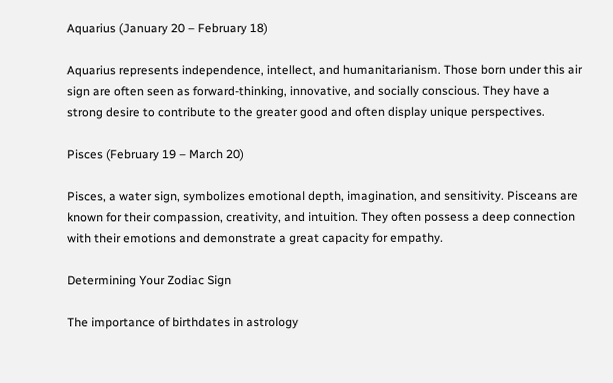Aquarius (January 20 – February 18)

Aquarius represents independence, intellect, and humanitarianism. Those born under this air sign are often seen as forward-thinking, innovative, and socially conscious. They have a strong desire to contribute to the greater good and often display unique perspectives.

Pisces (February 19 – March 20)

Pisces, a water sign, symbolizes emotional depth, imagination, and sensitivity. Pisceans are known for their compassion, creativity, and intuition. They often possess a deep connection with their emotions and demonstrate a great capacity for empathy.

Determining Your Zodiac Sign

The importance of birthdates in astrology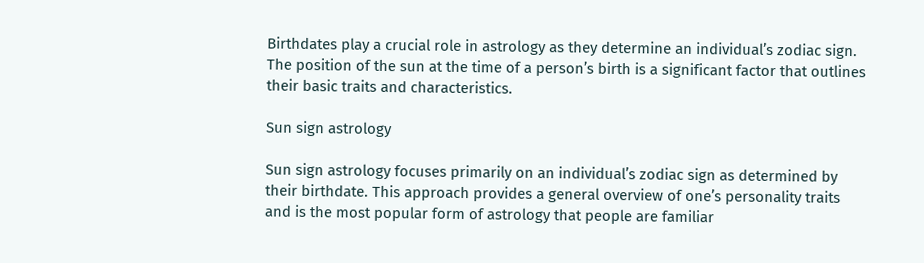Birthdates play a crucial role in astrology as they determine an individual’s zodiac sign. The position of the sun at the time of a person’s birth is a significant factor that outlines their basic traits and characteristics.

Sun sign astrology

Sun sign astrology focuses primarily on an individual’s zodiac sign as determined by their birthdate. This approach provides a general overview of one’s personality traits and is the most popular form of astrology that people are familiar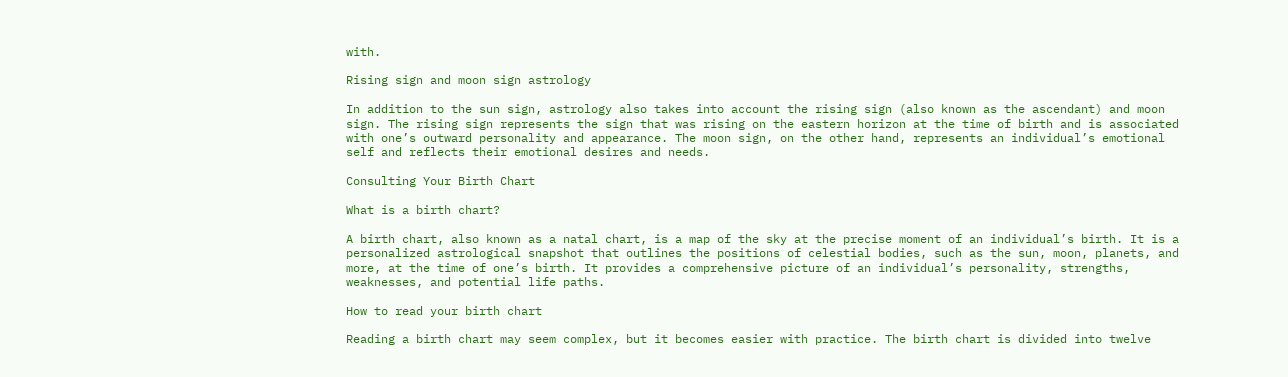with.

Rising sign and moon sign astrology

In addition to the sun sign, astrology also takes into account the rising sign (also known as the ascendant) and moon sign. The rising sign represents the sign that was rising on the eastern horizon at the time of birth and is associated with one’s outward personality and appearance. The moon sign, on the other hand, represents an individual’s emotional self and reflects their emotional desires and needs.

Consulting Your Birth Chart

What is a birth chart?

A birth chart, also known as a natal chart, is a map of the sky at the precise moment of an individual’s birth. It is a personalized astrological snapshot that outlines the positions of celestial bodies, such as the sun, moon, planets, and more, at the time of one’s birth. It provides a comprehensive picture of an individual’s personality, strengths, weaknesses, and potential life paths.

How to read your birth chart

Reading a birth chart may seem complex, but it becomes easier with practice. The birth chart is divided into twelve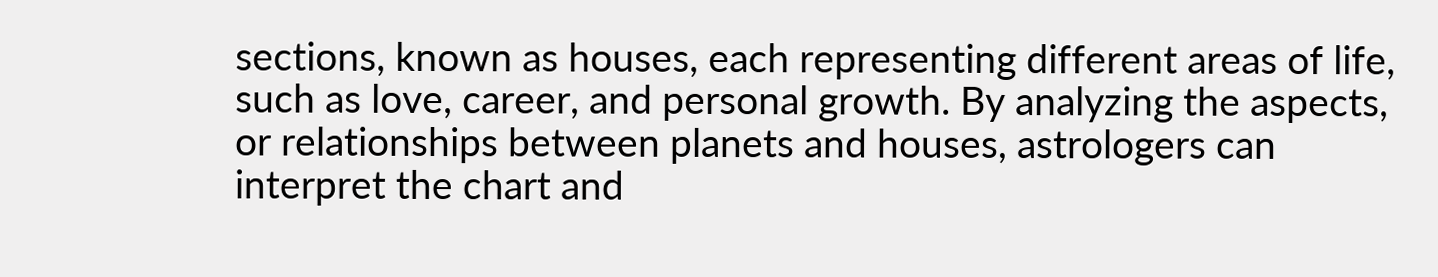sections, known as houses, each representing different areas of life, such as love, career, and personal growth. By analyzing the aspects, or relationships between planets and houses, astrologers can interpret the chart and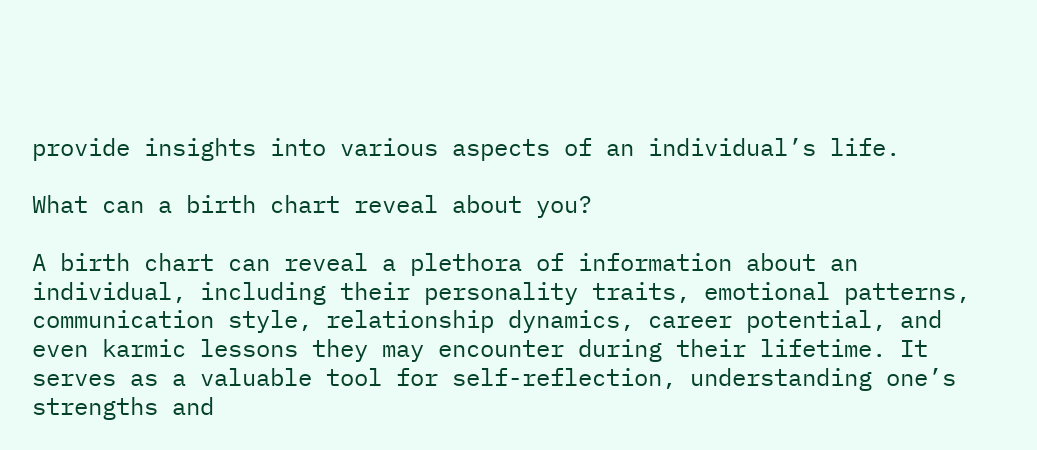provide insights into various aspects of an individual’s life.

What can a birth chart reveal about you?

A birth chart can reveal a plethora of information about an individual, including their personality traits, emotional patterns, communication style, relationship dynamics, career potential, and even karmic lessons they may encounter during their lifetime. It serves as a valuable tool for self-reflection, understanding one’s strengths and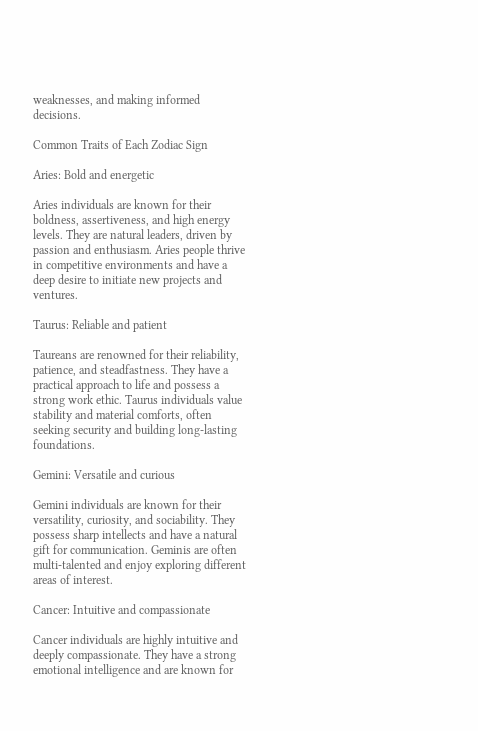weaknesses, and making informed decisions.

Common Traits of Each Zodiac Sign

Aries: Bold and energetic

Aries individuals are known for their boldness, assertiveness, and high energy levels. They are natural leaders, driven by passion and enthusiasm. Aries people thrive in competitive environments and have a deep desire to initiate new projects and ventures.

Taurus: Reliable and patient

Taureans are renowned for their reliability, patience, and steadfastness. They have a practical approach to life and possess a strong work ethic. Taurus individuals value stability and material comforts, often seeking security and building long-lasting foundations.

Gemini: Versatile and curious

Gemini individuals are known for their versatility, curiosity, and sociability. They possess sharp intellects and have a natural gift for communication. Geminis are often multi-talented and enjoy exploring different areas of interest.

Cancer: Intuitive and compassionate

Cancer individuals are highly intuitive and deeply compassionate. They have a strong emotional intelligence and are known for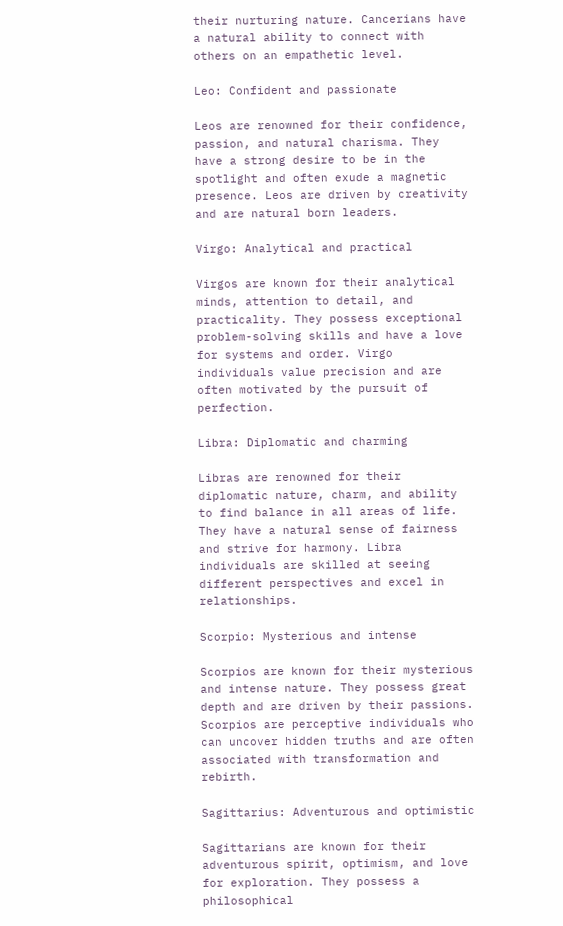their nurturing nature. Cancerians have a natural ability to connect with others on an empathetic level.

Leo: Confident and passionate

Leos are renowned for their confidence, passion, and natural charisma. They have a strong desire to be in the spotlight and often exude a magnetic presence. Leos are driven by creativity and are natural born leaders.

Virgo: Analytical and practical

Virgos are known for their analytical minds, attention to detail, and practicality. They possess exceptional problem-solving skills and have a love for systems and order. Virgo individuals value precision and are often motivated by the pursuit of perfection.

Libra: Diplomatic and charming

Libras are renowned for their diplomatic nature, charm, and ability to find balance in all areas of life. They have a natural sense of fairness and strive for harmony. Libra individuals are skilled at seeing different perspectives and excel in relationships.

Scorpio: Mysterious and intense

Scorpios are known for their mysterious and intense nature. They possess great depth and are driven by their passions. Scorpios are perceptive individuals who can uncover hidden truths and are often associated with transformation and rebirth.

Sagittarius: Adventurous and optimistic

Sagittarians are known for their adventurous spirit, optimism, and love for exploration. They possess a philosophical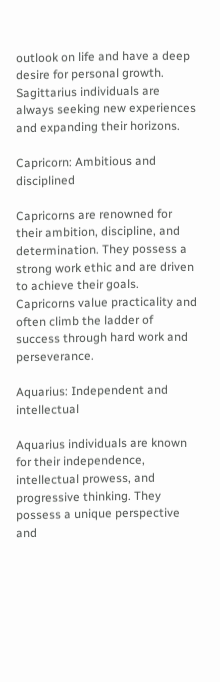outlook on life and have a deep desire for personal growth. Sagittarius individuals are always seeking new experiences and expanding their horizons.

Capricorn: Ambitious and disciplined

Capricorns are renowned for their ambition, discipline, and determination. They possess a strong work ethic and are driven to achieve their goals. Capricorns value practicality and often climb the ladder of success through hard work and perseverance.

Aquarius: Independent and intellectual

Aquarius individuals are known for their independence, intellectual prowess, and progressive thinking. They possess a unique perspective and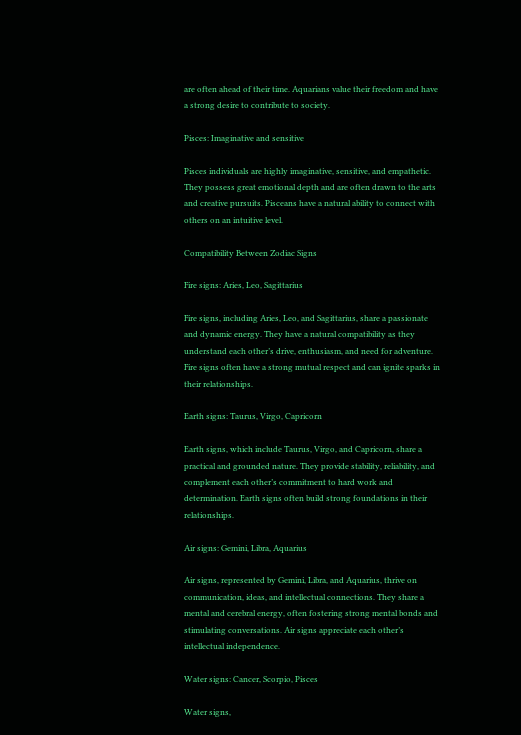are often ahead of their time. Aquarians value their freedom and have a strong desire to contribute to society.

Pisces: Imaginative and sensitive

Pisces individuals are highly imaginative, sensitive, and empathetic. They possess great emotional depth and are often drawn to the arts and creative pursuits. Pisceans have a natural ability to connect with others on an intuitive level.

Compatibility Between Zodiac Signs

Fire signs: Aries, Leo, Sagittarius

Fire signs, including Aries, Leo, and Sagittarius, share a passionate and dynamic energy. They have a natural compatibility as they understand each other’s drive, enthusiasm, and need for adventure. Fire signs often have a strong mutual respect and can ignite sparks in their relationships.

Earth signs: Taurus, Virgo, Capricorn

Earth signs, which include Taurus, Virgo, and Capricorn, share a practical and grounded nature. They provide stability, reliability, and complement each other’s commitment to hard work and determination. Earth signs often build strong foundations in their relationships.

Air signs: Gemini, Libra, Aquarius

Air signs, represented by Gemini, Libra, and Aquarius, thrive on communication, ideas, and intellectual connections. They share a mental and cerebral energy, often fostering strong mental bonds and stimulating conversations. Air signs appreciate each other’s intellectual independence.

Water signs: Cancer, Scorpio, Pisces

Water signs,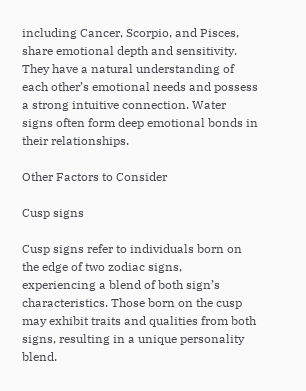including Cancer, Scorpio, and Pisces, share emotional depth and sensitivity. They have a natural understanding of each other’s emotional needs and possess a strong intuitive connection. Water signs often form deep emotional bonds in their relationships.

Other Factors to Consider

Cusp signs

Cusp signs refer to individuals born on the edge of two zodiac signs, experiencing a blend of both sign’s characteristics. Those born on the cusp may exhibit traits and qualities from both signs, resulting in a unique personality blend.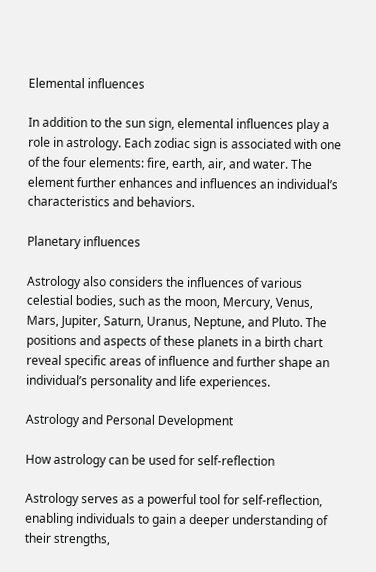Elemental influences

In addition to the sun sign, elemental influences play a role in astrology. Each zodiac sign is associated with one of the four elements: fire, earth, air, and water. The element further enhances and influences an individual’s characteristics and behaviors.

Planetary influences

Astrology also considers the influences of various celestial bodies, such as the moon, Mercury, Venus, Mars, Jupiter, Saturn, Uranus, Neptune, and Pluto. The positions and aspects of these planets in a birth chart reveal specific areas of influence and further shape an individual’s personality and life experiences.

Astrology and Personal Development

How astrology can be used for self-reflection

Astrology serves as a powerful tool for self-reflection, enabling individuals to gain a deeper understanding of their strengths,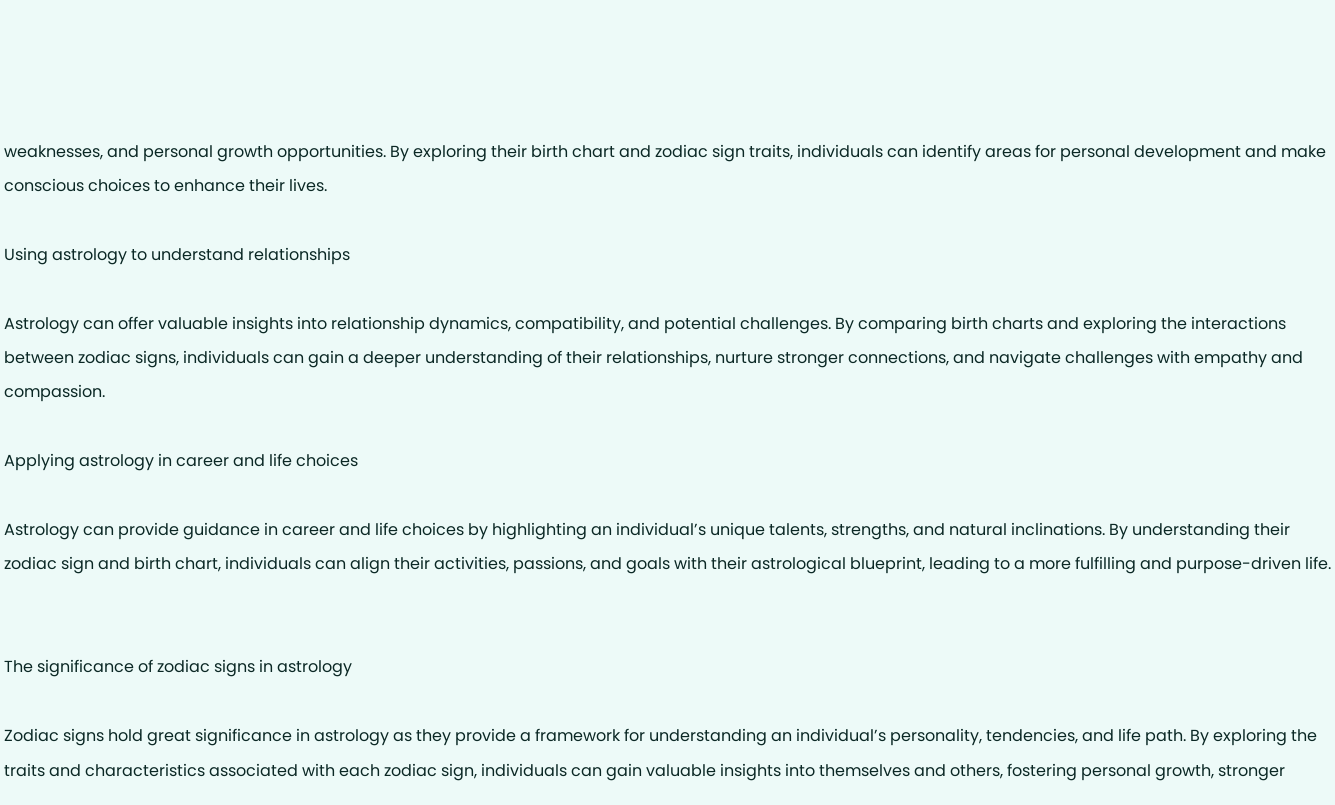weaknesses, and personal growth opportunities. By exploring their birth chart and zodiac sign traits, individuals can identify areas for personal development and make conscious choices to enhance their lives.

Using astrology to understand relationships

Astrology can offer valuable insights into relationship dynamics, compatibility, and potential challenges. By comparing birth charts and exploring the interactions between zodiac signs, individuals can gain a deeper understanding of their relationships, nurture stronger connections, and navigate challenges with empathy and compassion.

Applying astrology in career and life choices

Astrology can provide guidance in career and life choices by highlighting an individual’s unique talents, strengths, and natural inclinations. By understanding their zodiac sign and birth chart, individuals can align their activities, passions, and goals with their astrological blueprint, leading to a more fulfilling and purpose-driven life.


The significance of zodiac signs in astrology

Zodiac signs hold great significance in astrology as they provide a framework for understanding an individual’s personality, tendencies, and life path. By exploring the traits and characteristics associated with each zodiac sign, individuals can gain valuable insights into themselves and others, fostering personal growth, stronger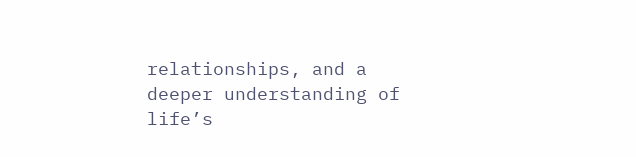relationships, and a deeper understanding of life’s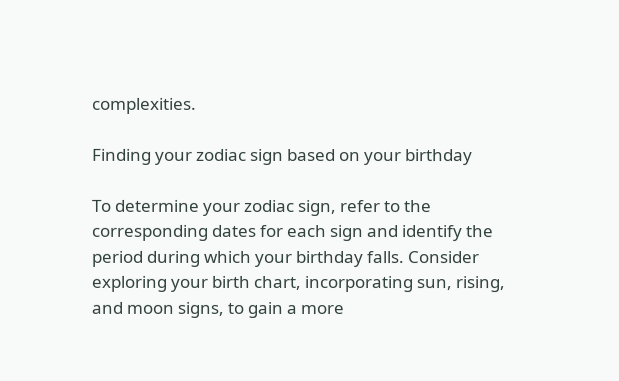complexities.

Finding your zodiac sign based on your birthday

To determine your zodiac sign, refer to the corresponding dates for each sign and identify the period during which your birthday falls. Consider exploring your birth chart, incorporating sun, rising, and moon signs, to gain a more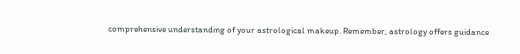comprehensive understanding of your astrological makeup. Remember, astrology offers guidance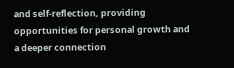and self-reflection, providing opportunities for personal growth and a deeper connection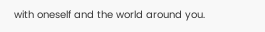with oneself and the world around you.